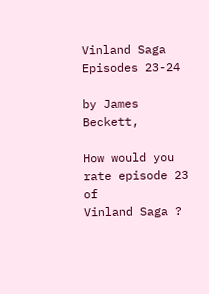Vinland Saga
Episodes 23-24

by James Beckett,

How would you rate episode 23 of
Vinland Saga ?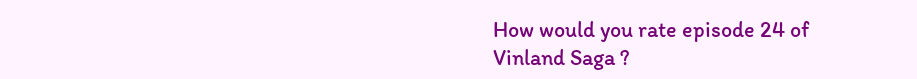How would you rate episode 24 of
Vinland Saga ?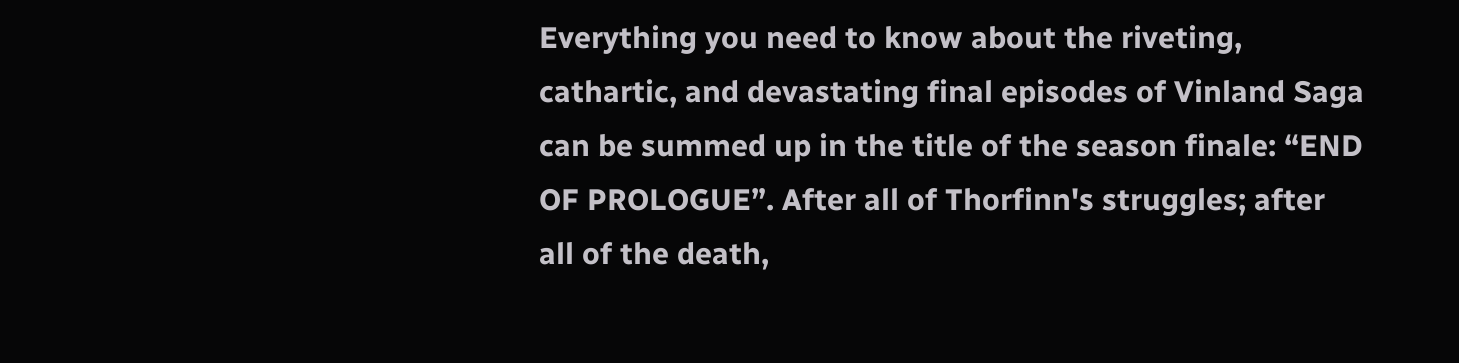Everything you need to know about the riveting, cathartic, and devastating final episodes of Vinland Saga can be summed up in the title of the season finale: “END OF PROLOGUE”. After all of Thorfinn's struggles; after all of the death,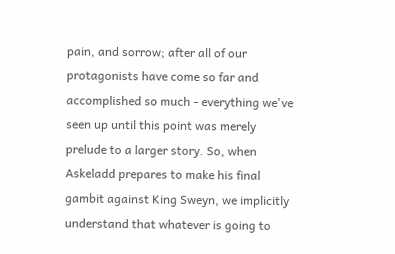pain, and sorrow; after all of our protagonists have come so far and accomplished so much - everything we've seen up until this point was merely prelude to a larger story. So, when Askeladd prepares to make his final gambit against King Sweyn, we implicitly understand that whatever is going to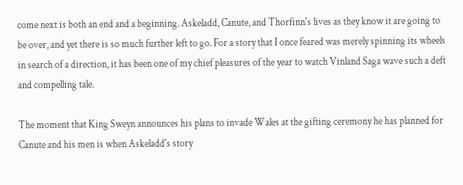come next is both an end and a beginning. Askeladd, Canute, and Thorfinn's lives as they know it are going to be over, and yet there is so much further left to go. For a story that I once feared was merely spinning its wheels in search of a direction, it has been one of my chief pleasures of the year to watch Vinland Saga wave such a deft and compelling tale.

The moment that King Sweyn announces his plans to invade Wales at the gifting ceremony he has planned for Canute and his men is when Askeladd's story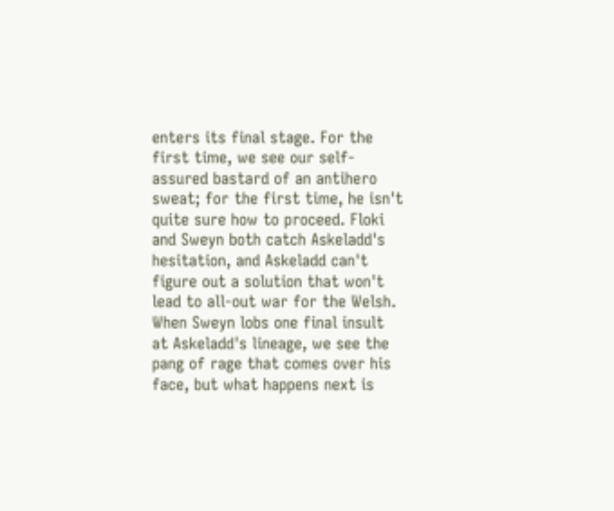enters its final stage. For the first time, we see our self-assured bastard of an antihero sweat; for the first time, he isn't quite sure how to proceed. Floki and Sweyn both catch Askeladd's hesitation, and Askeladd can't figure out a solution that won't lead to all-out war for the Welsh. When Sweyn lobs one final insult at Askeladd's lineage, we see the pang of rage that comes over his face, but what happens next is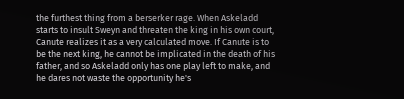the furthest thing from a berserker rage. When Askeladd starts to insult Sweyn and threaten the king in his own court, Canute realizes it as a very calculated move. If Canute is to be the next king, he cannot be implicated in the death of his father, and so Askeladd only has one play left to make, and he dares not waste the opportunity he's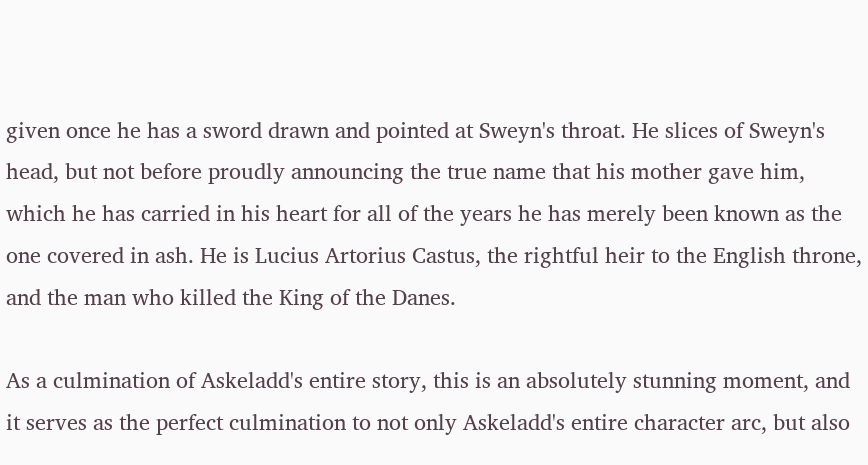given once he has a sword drawn and pointed at Sweyn's throat. He slices of Sweyn's head, but not before proudly announcing the true name that his mother gave him, which he has carried in his heart for all of the years he has merely been known as the one covered in ash. He is Lucius Artorius Castus, the rightful heir to the English throne, and the man who killed the King of the Danes.

As a culmination of Askeladd's entire story, this is an absolutely stunning moment, and it serves as the perfect culmination to not only Askeladd's entire character arc, but also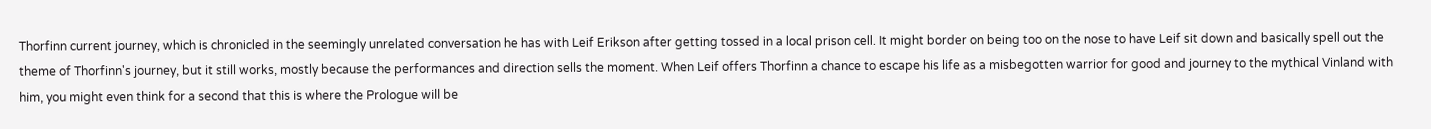Thorfinn current journey, which is chronicled in the seemingly unrelated conversation he has with Leif Erikson after getting tossed in a local prison cell. It might border on being too on the nose to have Leif sit down and basically spell out the theme of Thorfinn's journey, but it still works, mostly because the performances and direction sells the moment. When Leif offers Thorfinn a chance to escape his life as a misbegotten warrior for good and journey to the mythical Vinland with him, you might even think for a second that this is where the Prologue will be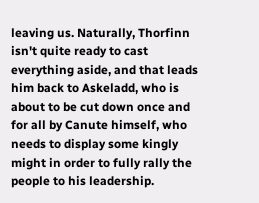leaving us. Naturally, Thorfinn isn't quite ready to cast everything aside, and that leads him back to Askeladd, who is about to be cut down once and for all by Canute himself, who needs to display some kingly might in order to fully rally the people to his leadership.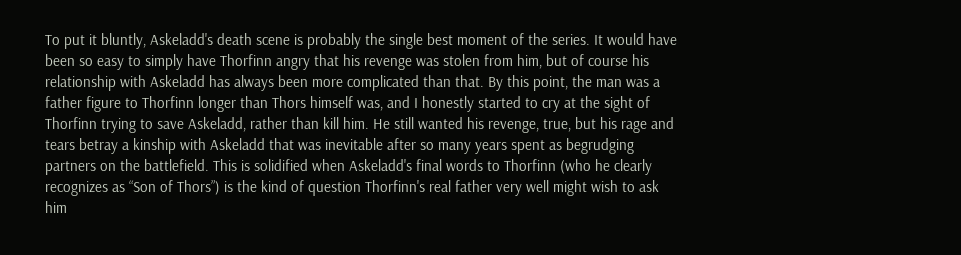To put it bluntly, Askeladd's death scene is probably the single best moment of the series. It would have been so easy to simply have Thorfinn angry that his revenge was stolen from him, but of course his relationship with Askeladd has always been more complicated than that. By this point, the man was a father figure to Thorfinn longer than Thors himself was, and I honestly started to cry at the sight of Thorfinn trying to save Askeladd, rather than kill him. He still wanted his revenge, true, but his rage and tears betray a kinship with Askeladd that was inevitable after so many years spent as begrudging partners on the battlefield. This is solidified when Askeladd's final words to Thorfinn (who he clearly recognizes as “Son of Thors”) is the kind of question Thorfinn's real father very well might wish to ask him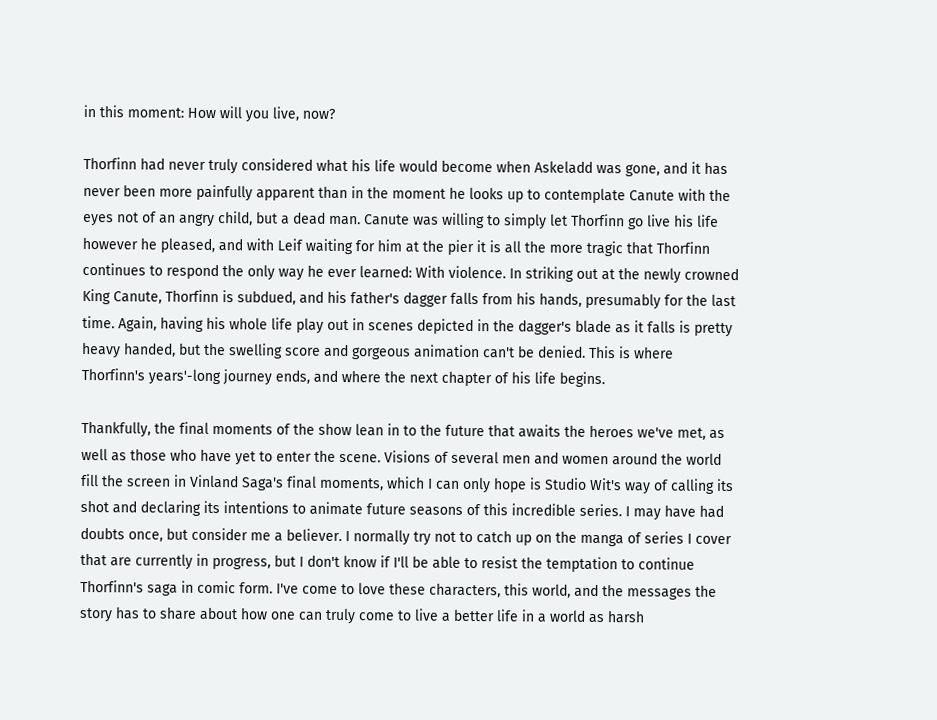in this moment: How will you live, now?

Thorfinn had never truly considered what his life would become when Askeladd was gone, and it has never been more painfully apparent than in the moment he looks up to contemplate Canute with the eyes not of an angry child, but a dead man. Canute was willing to simply let Thorfinn go live his life however he pleased, and with Leif waiting for him at the pier it is all the more tragic that Thorfinn continues to respond the only way he ever learned: With violence. In striking out at the newly crowned King Canute, Thorfinn is subdued, and his father's dagger falls from his hands, presumably for the last time. Again, having his whole life play out in scenes depicted in the dagger's blade as it falls is pretty heavy handed, but the swelling score and gorgeous animation can't be denied. This is where Thorfinn's years'-long journey ends, and where the next chapter of his life begins.

Thankfully, the final moments of the show lean in to the future that awaits the heroes we've met, as well as those who have yet to enter the scene. Visions of several men and women around the world fill the screen in Vinland Saga's final moments, which I can only hope is Studio Wit's way of calling its shot and declaring its intentions to animate future seasons of this incredible series. I may have had doubts once, but consider me a believer. I normally try not to catch up on the manga of series I cover that are currently in progress, but I don't know if I'll be able to resist the temptation to continue Thorfinn's saga in comic form. I've come to love these characters, this world, and the messages the story has to share about how one can truly come to live a better life in a world as harsh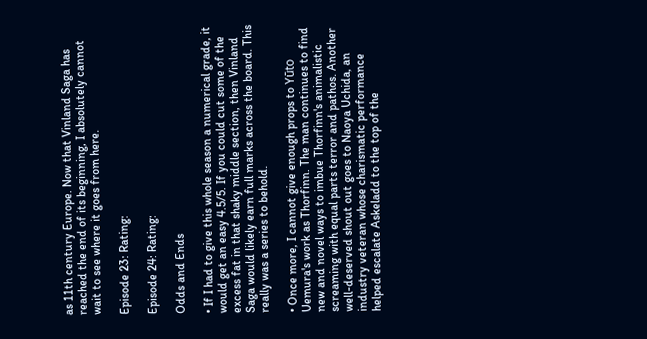as 11th century Europe. Now that Vinland Saga has reached the end of its beginning, I absolutely cannot wait to see where it goes from here.

Episode 23: Rating:

Episode 24: Rating:

Odds and Ends

• If I had to give this whole season a numerical grade, it would get an easy 4.5/5. If you could cut some of the excess fat in that shaky middle section, then Vinland Saga would likely earn full marks across the board. This really was a series to behold.

• Once more, I cannot give enough props to Yūto Uemura's work as Thorfinn. The man continues to find new and novel ways to imbue Thorfinn's animalistic screaming with equal parts terror and pathos. Another well-deserved shout out goes to Naoya Uchida, an industry veteran whose charismatic performance helped escalate Askeladd to the top of the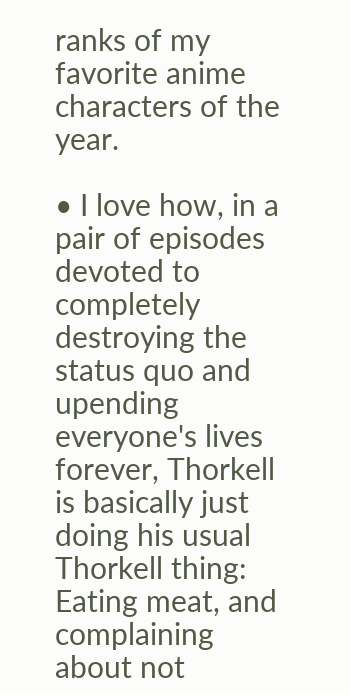ranks of my favorite anime characters of the year.

• I love how, in a pair of episodes devoted to completely destroying the status quo and upending everyone's lives forever, Thorkell is basically just doing his usual Thorkell thing: Eating meat, and complaining about not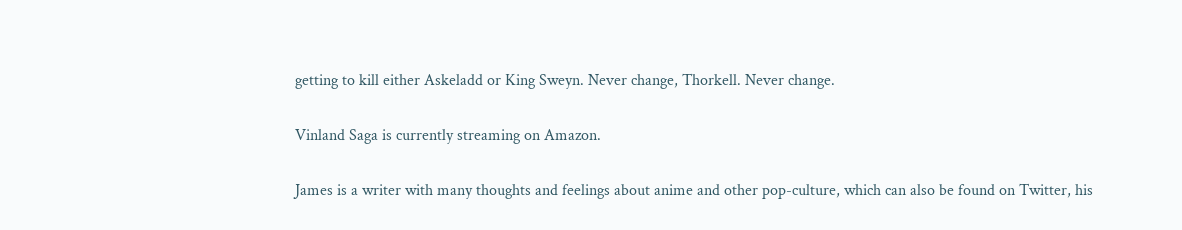getting to kill either Askeladd or King Sweyn. Never change, Thorkell. Never change.

Vinland Saga is currently streaming on Amazon.

James is a writer with many thoughts and feelings about anime and other pop-culture, which can also be found on Twitter, his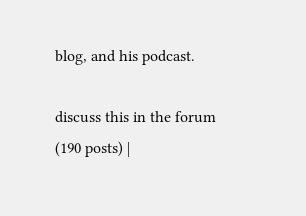blog, and his podcast.

discuss this in the forum (190 posts) |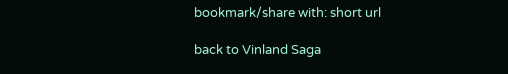bookmark/share with: short url

back to Vinland Saga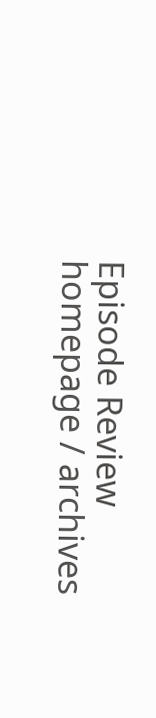Episode Review homepage / archives